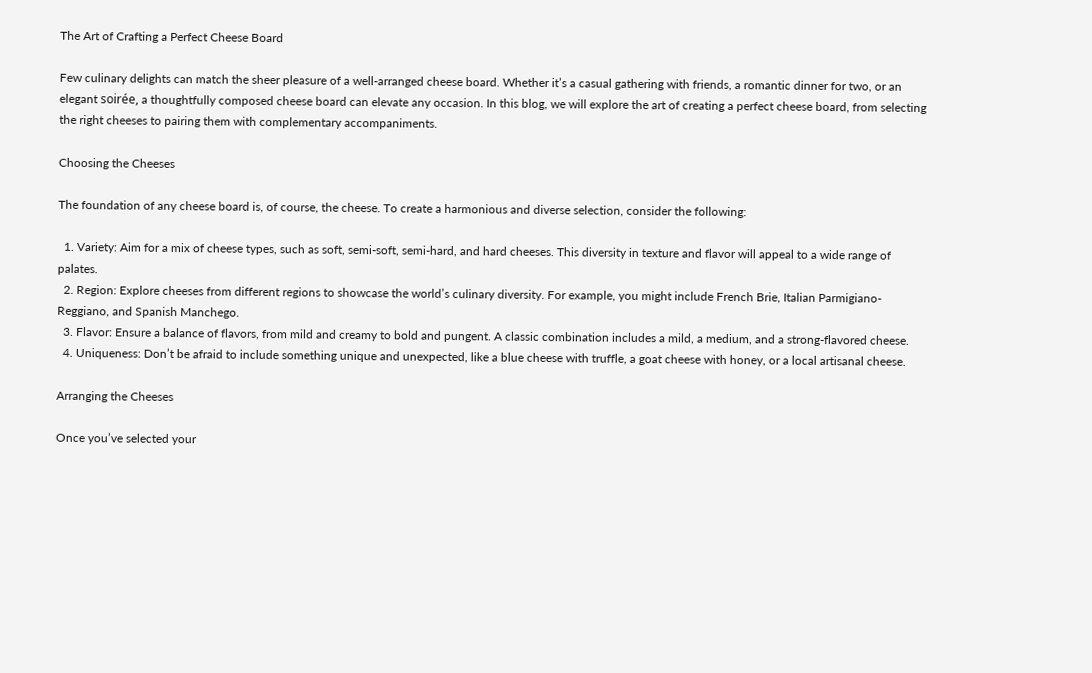The Art of Crafting a Perfect Cheese Board

Few culinary delights can match the sheer pleasure of a well-arranged cheese board. Whether it’s a casual gathering with friends, a romantic dinner for two, or an elegant soirée, a thoughtfully composed cheese board can elevate any occasion. In this blog, we will explore the art of creating a perfect cheese board, from selecting the right cheeses to pairing them with complementary accompaniments.

Choosing the Cheeses

The foundation of any cheese board is, of course, the cheese. To create a harmonious and diverse selection, consider the following:

  1. Variety: Aim for a mix of cheese types, such as soft, semi-soft, semi-hard, and hard cheeses. This diversity in texture and flavor will appeal to a wide range of palates.
  2. Region: Explore cheeses from different regions to showcase the world’s culinary diversity. For example, you might include French Brie, Italian Parmigiano-Reggiano, and Spanish Manchego.
  3. Flavor: Ensure a balance of flavors, from mild and creamy to bold and pungent. A classic combination includes a mild, a medium, and a strong-flavored cheese.
  4. Uniqueness: Don’t be afraid to include something unique and unexpected, like a blue cheese with truffle, a goat cheese with honey, or a local artisanal cheese.

Arranging the Cheeses

Once you’ve selected your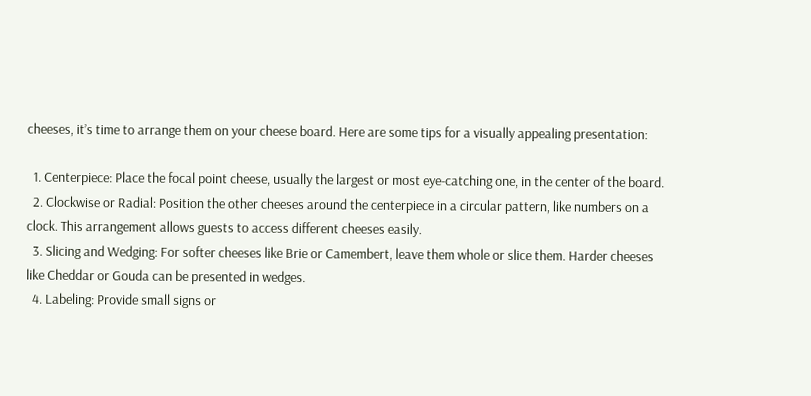cheeses, it’s time to arrange them on your cheese board. Here are some tips for a visually appealing presentation:

  1. Centerpiece: Place the focal point cheese, usually the largest or most eye-catching one, in the center of the board.
  2. Clockwise or Radial: Position the other cheeses around the centerpiece in a circular pattern, like numbers on a clock. This arrangement allows guests to access different cheeses easily.
  3. Slicing and Wedging: For softer cheeses like Brie or Camembert, leave them whole or slice them. Harder cheeses like Cheddar or Gouda can be presented in wedges.
  4. Labeling: Provide small signs or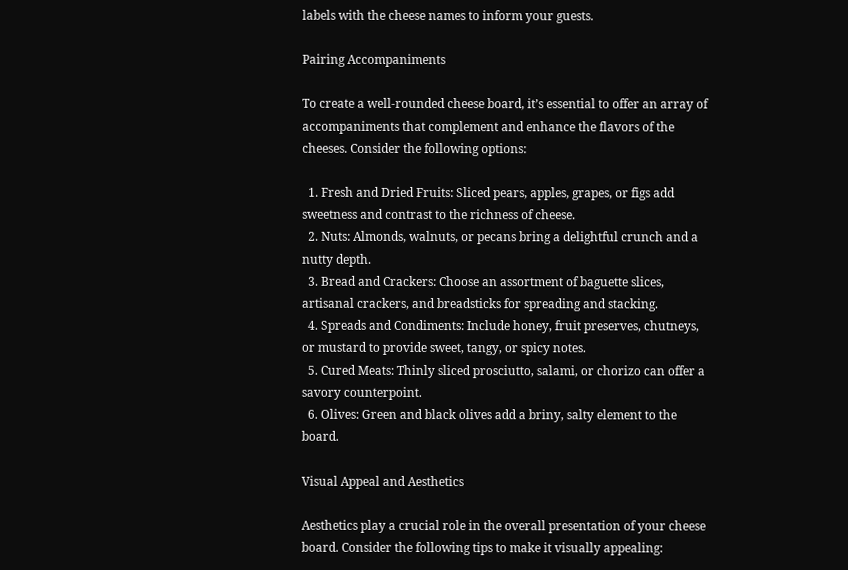labels with the cheese names to inform your guests.

Pairing Accompaniments

To create a well-rounded cheese board, it’s essential to offer an array of accompaniments that complement and enhance the flavors of the cheeses. Consider the following options:

  1. Fresh and Dried Fruits: Sliced pears, apples, grapes, or figs add sweetness and contrast to the richness of cheese.
  2. Nuts: Almonds, walnuts, or pecans bring a delightful crunch and a nutty depth.
  3. Bread and Crackers: Choose an assortment of baguette slices, artisanal crackers, and breadsticks for spreading and stacking.
  4. Spreads and Condiments: Include honey, fruit preserves, chutneys, or mustard to provide sweet, tangy, or spicy notes.
  5. Cured Meats: Thinly sliced prosciutto, salami, or chorizo can offer a savory counterpoint.
  6. Olives: Green and black olives add a briny, salty element to the board.

Visual Appeal and Aesthetics

Aesthetics play a crucial role in the overall presentation of your cheese board. Consider the following tips to make it visually appealing: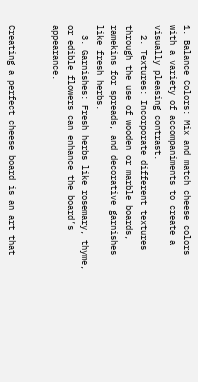1. Balance Colors: Mix and match cheese colors with a variety of accompaniments to create a visually pleasing contrast.
  2. Textures: Incorporate different textures through the use of wooden or marble boards, ramekins for spreads, and decorative garnishes like fresh herbs.
  3. Garnishes: Fresh herbs like rosemary, thyme, or edible flowers can enhance the board’s appearance.


Creating a perfect cheese board is an art that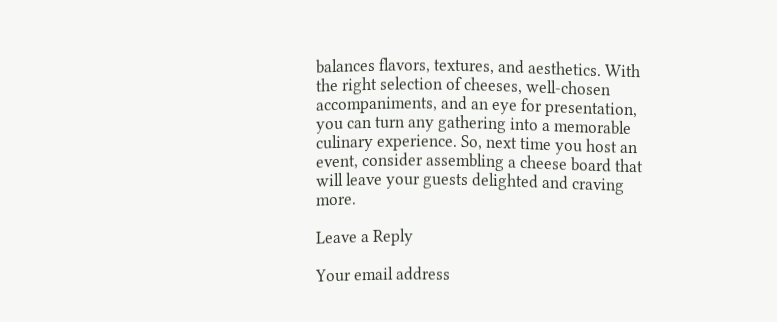balances flavors, textures, and aesthetics. With the right selection of cheeses, well-chosen accompaniments, and an eye for presentation, you can turn any gathering into a memorable culinary experience. So, next time you host an event, consider assembling a cheese board that will leave your guests delighted and craving more.

Leave a Reply

Your email address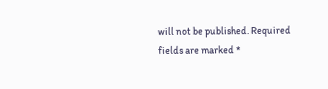will not be published. Required fields are marked *